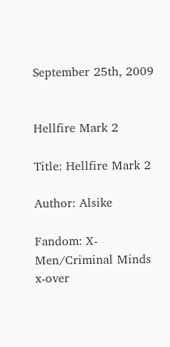September 25th, 2009


Hellfire Mark 2

Title: Hellfire Mark 2

Author: Alsike

Fandom: X-Men/Criminal Minds x-over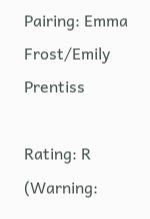Pairing: Emma Frost/Emily Prentiss

Rating: R (Warning: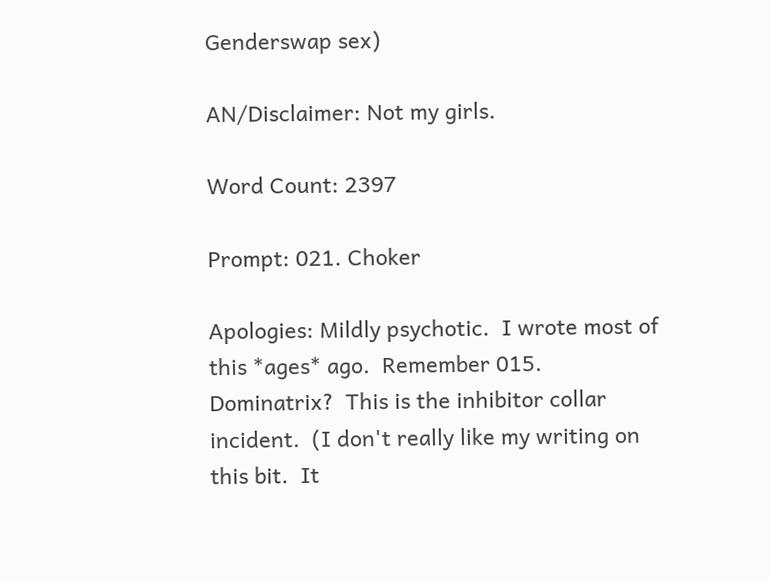Genderswap sex)

AN/Disclaimer: Not my girls.

Word Count: 2397

Prompt: 021. Choker

Apologies: Mildly psychotic.  I wrote most of this *ages* ago.  Remember 015. Dominatrix?  This is the inhibitor collar incident.  (I don't really like my writing on this bit.  It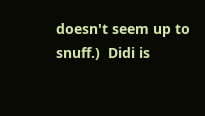doesn't seem up to snuff.)  Didi is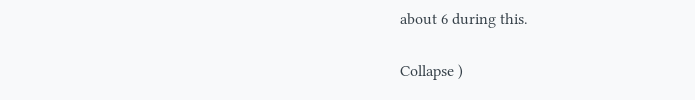about 6 during this.

Collapse )